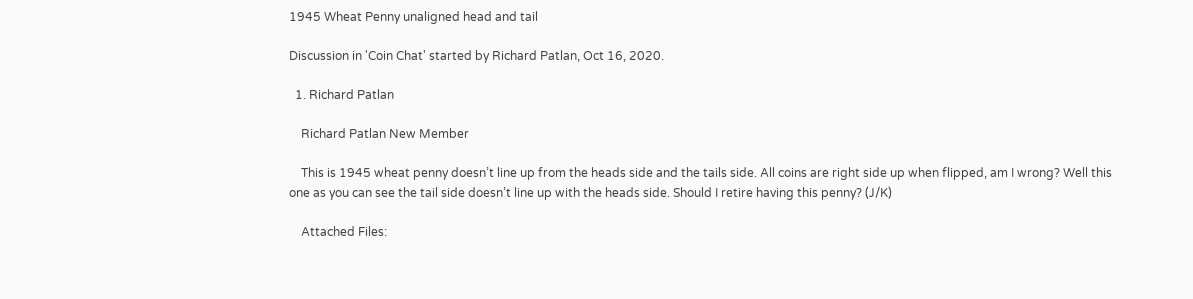1945 Wheat Penny unaligned head and tail

Discussion in 'Coin Chat' started by Richard Patlan, Oct 16, 2020.

  1. Richard Patlan

    Richard Patlan New Member

    This is 1945 wheat penny doesn’t line up from the heads side and the tails side. All coins are right side up when flipped, am I wrong? Well this one as you can see the tail side doesn’t line up with the heads side. Should I retire having this penny? (J/K)

    Attached Files: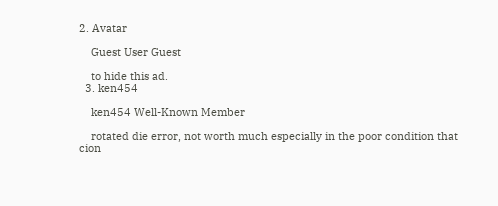2. Avatar

    Guest User Guest

    to hide this ad.
  3. ken454

    ken454 Well-Known Member

    rotated die error, not worth much especially in the poor condition that cion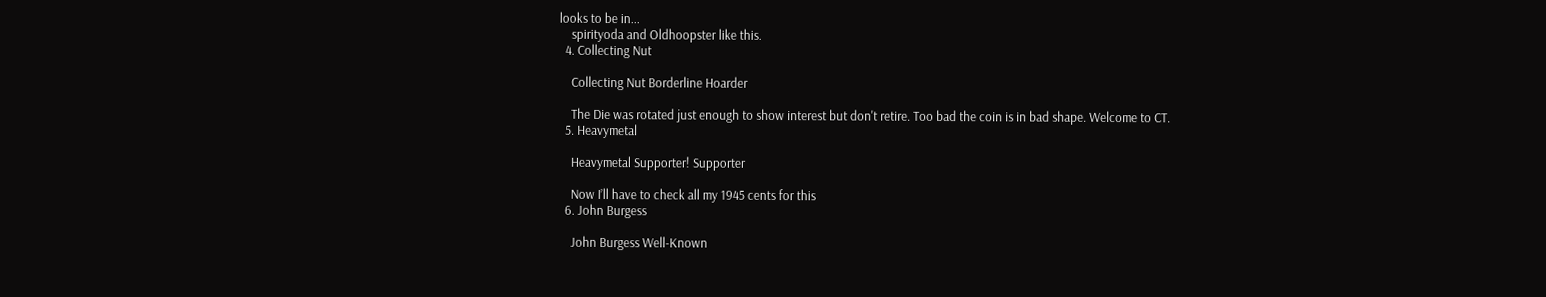looks to be in...
    spirityoda and Oldhoopster like this.
  4. Collecting Nut

    Collecting Nut Borderline Hoarder

    The Die was rotated just enough to show interest but don't retire. Too bad the coin is in bad shape. Welcome to CT.
  5. Heavymetal

    Heavymetal Supporter! Supporter

    Now I’ll have to check all my 1945 cents for this
  6. John Burgess

    John Burgess Well-Known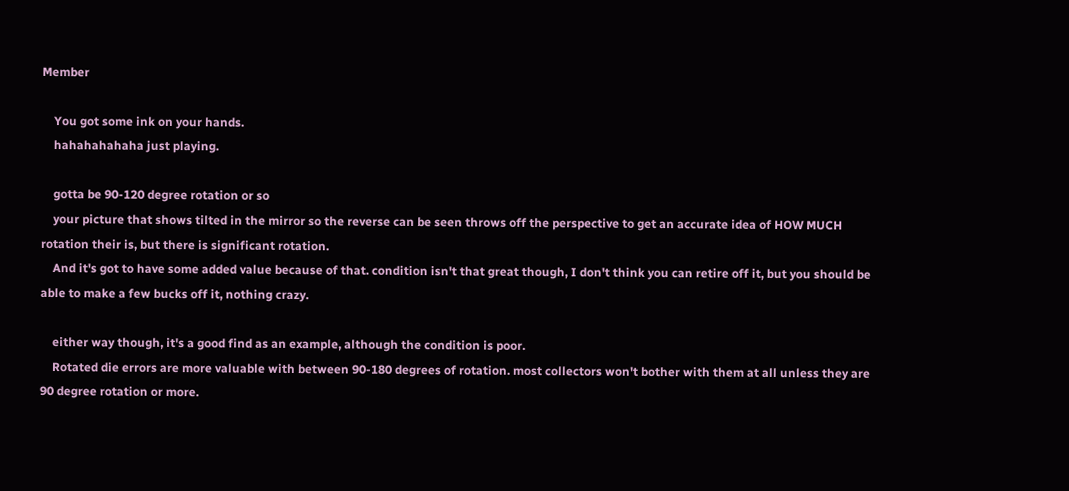Member

    You got some ink on your hands.
    hahahahahaha just playing.

    gotta be 90-120 degree rotation or so
    your picture that shows tilted in the mirror so the reverse can be seen throws off the perspective to get an accurate idea of HOW MUCH rotation their is, but there is significant rotation.
    And it's got to have some added value because of that. condition isn't that great though, I don't think you can retire off it, but you should be able to make a few bucks off it, nothing crazy.

    either way though, it's a good find as an example, although the condition is poor.
    Rotated die errors are more valuable with between 90-180 degrees of rotation. most collectors won't bother with them at all unless they are 90 degree rotation or more.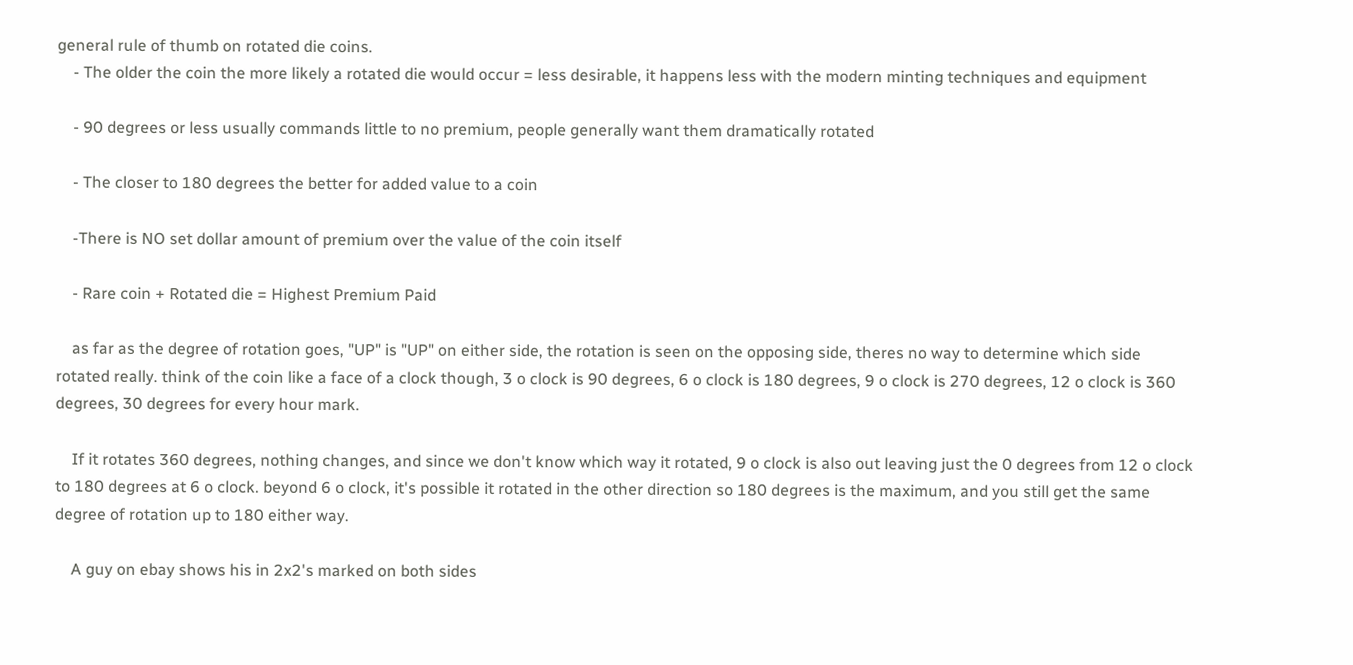general rule of thumb on rotated die coins.
    - The older the coin the more likely a rotated die would occur = less desirable, it happens less with the modern minting techniques and equipment

    - 90 degrees or less usually commands little to no premium, people generally want them dramatically rotated

    - The closer to 180 degrees the better for added value to a coin

    -There is NO set dollar amount of premium over the value of the coin itself

    - Rare coin + Rotated die = Highest Premium Paid

    as far as the degree of rotation goes, "UP" is "UP" on either side, the rotation is seen on the opposing side, theres no way to determine which side rotated really. think of the coin like a face of a clock though, 3 o clock is 90 degrees, 6 o clock is 180 degrees, 9 o clock is 270 degrees, 12 o clock is 360 degrees, 30 degrees for every hour mark.

    If it rotates 360 degrees, nothing changes, and since we don't know which way it rotated, 9 o clock is also out leaving just the 0 degrees from 12 o clock to 180 degrees at 6 o clock. beyond 6 o clock, it's possible it rotated in the other direction so 180 degrees is the maximum, and you still get the same degree of rotation up to 180 either way.

    A guy on ebay shows his in 2x2's marked on both sides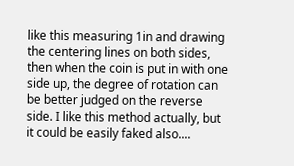like this measuring 1in and drawing the centering lines on both sides, then when the coin is put in with one side up, the degree of rotation can be better judged on the reverse side. I like this method actually, but it could be easily faked also....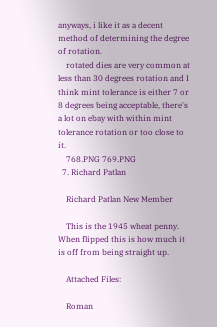anyways, i like it as a decent method of determining the degree of rotation.
    rotated dies are very common at less than 30 degrees rotation and I think mint tolerance is either 7 or 8 degrees being acceptable, there's a lot on ebay with within mint tolerance rotation or too close to it.
    768.PNG 769.PNG
  7. Richard Patlan

    Richard Patlan New Member

    This is the 1945 wheat penny. When flipped this is how much it is off from being straight up.

    Attached Files:

    Roman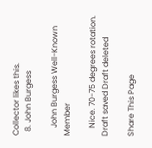Collector likes this.
  8. John Burgess

    John Burgess Well-Known Member

    Nice. 70-75 degrees rotation.
Draft saved Draft deleted

Share This Page